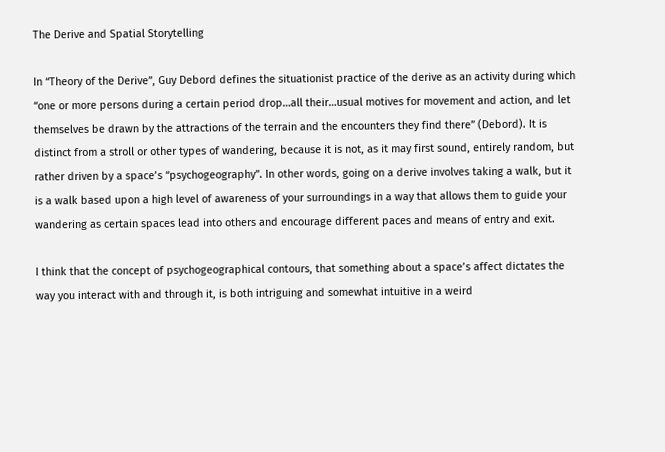The Derive and Spatial Storytelling

In “Theory of the Derive”, Guy Debord defines the situationist practice of the derive as an activity during which “one or more persons during a certain period drop…all their…usual motives for movement and action, and let themselves be drawn by the attractions of the terrain and the encounters they find there” (Debord). It is distinct from a stroll or other types of wandering, because it is not, as it may first sound, entirely random, but rather driven by a space’s “psychogeography”. In other words, going on a derive involves taking a walk, but it is a walk based upon a high level of awareness of your surroundings in a way that allows them to guide your wandering as certain spaces lead into others and encourage different paces and means of entry and exit.

I think that the concept of psychogeographical contours, that something about a space’s affect dictates the way you interact with and through it, is both intriguing and somewhat intuitive in a weird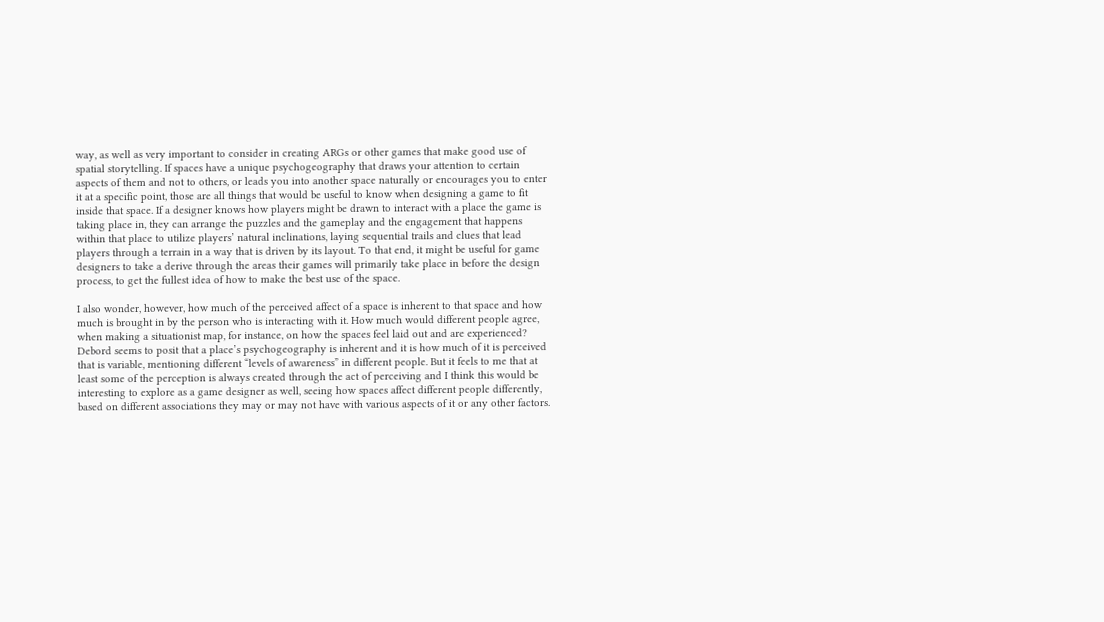way, as well as very important to consider in creating ARGs or other games that make good use of spatial storytelling. If spaces have a unique psychogeography that draws your attention to certain aspects of them and not to others, or leads you into another space naturally or encourages you to enter it at a specific point, those are all things that would be useful to know when designing a game to fit inside that space. If a designer knows how players might be drawn to interact with a place the game is taking place in, they can arrange the puzzles and the gameplay and the engagement that happens within that place to utilize players’ natural inclinations, laying sequential trails and clues that lead players through a terrain in a way that is driven by its layout. To that end, it might be useful for game designers to take a derive through the areas their games will primarily take place in before the design process, to get the fullest idea of how to make the best use of the space.

I also wonder, however, how much of the perceived affect of a space is inherent to that space and how much is brought in by the person who is interacting with it. How much would different people agree, when making a situationist map, for instance, on how the spaces feel laid out and are experienced? Debord seems to posit that a place’s psychogeography is inherent and it is how much of it is perceived that is variable, mentioning different “levels of awareness” in different people. But it feels to me that at least some of the perception is always created through the act of perceiving and I think this would be interesting to explore as a game designer as well, seeing how spaces affect different people differently, based on different associations they may or may not have with various aspects of it or any other factors.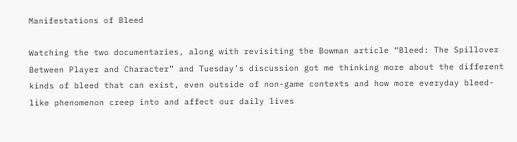Manifestations of Bleed

Watching the two documentaries, along with revisiting the Bowman article “Bleed: The Spillover Between Player and Character” and Tuesday’s discussion got me thinking more about the different kinds of bleed that can exist, even outside of non-game contexts and how more everyday bleed-like phenomenon creep into and affect our daily lives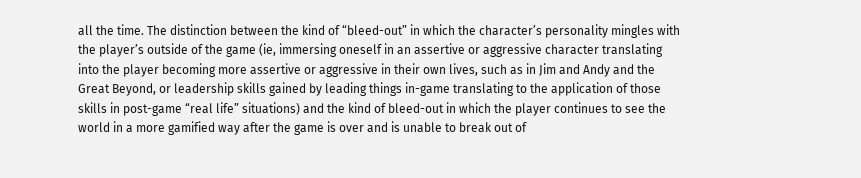all the time. The distinction between the kind of “bleed-out” in which the character’s personality mingles with the player’s outside of the game (ie, immersing oneself in an assertive or aggressive character translating into the player becoming more assertive or aggressive in their own lives, such as in Jim and Andy and the Great Beyond, or leadership skills gained by leading things in-game translating to the application of those skills in post-game “real life” situations) and the kind of bleed-out in which the player continues to see the world in a more gamified way after the game is over and is unable to break out of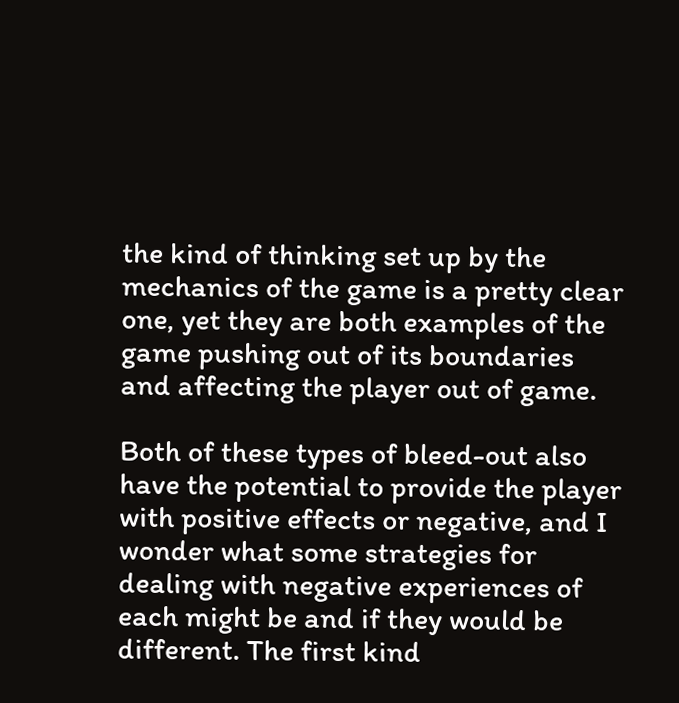the kind of thinking set up by the mechanics of the game is a pretty clear one, yet they are both examples of the game pushing out of its boundaries and affecting the player out of game.

Both of these types of bleed-out also have the potential to provide the player with positive effects or negative, and I wonder what some strategies for dealing with negative experiences of each might be and if they would be different. The first kind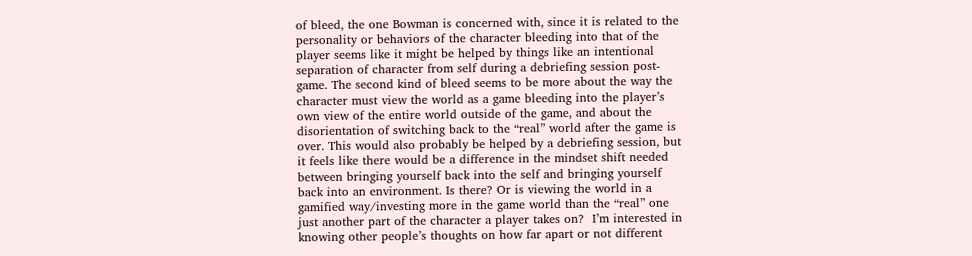of bleed, the one Bowman is concerned with, since it is related to the personality or behaviors of the character bleeding into that of the player seems like it might be helped by things like an intentional separation of character from self during a debriefing session post-game. The second kind of bleed seems to be more about the way the character must view the world as a game bleeding into the player’s own view of the entire world outside of the game, and about the disorientation of switching back to the “real” world after the game is over. This would also probably be helped by a debriefing session, but it feels like there would be a difference in the mindset shift needed  between bringing yourself back into the self and bringing yourself back into an environment. Is there? Or is viewing the world in a gamified way/investing more in the game world than the “real” one just another part of the character a player takes on?  I’m interested in knowing other people’s thoughts on how far apart or not different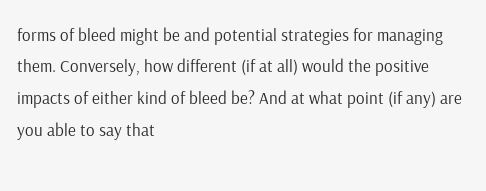forms of bleed might be and potential strategies for managing them. Conversely, how different (if at all) would the positive impacts of either kind of bleed be? And at what point (if any) are you able to say that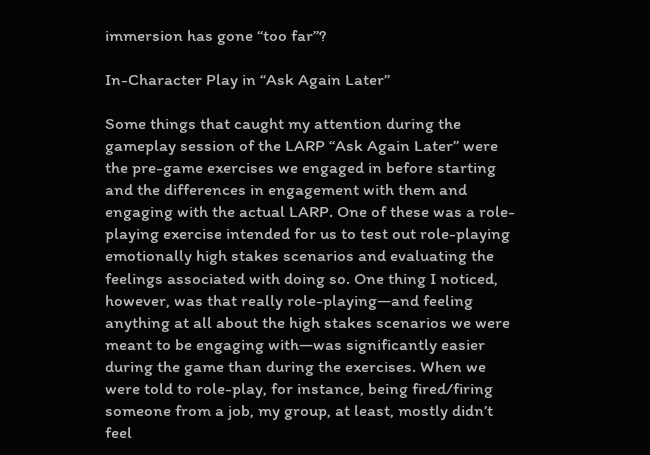immersion has gone “too far”?

In-Character Play in “Ask Again Later”

Some things that caught my attention during the gameplay session of the LARP “Ask Again Later” were the pre-game exercises we engaged in before starting and the differences in engagement with them and engaging with the actual LARP. One of these was a role-playing exercise intended for us to test out role-playing emotionally high stakes scenarios and evaluating the feelings associated with doing so. One thing I noticed, however, was that really role-playing—and feeling anything at all about the high stakes scenarios we were meant to be engaging with—was significantly easier during the game than during the exercises. When we were told to role-play, for instance, being fired/firing someone from a job, my group, at least, mostly didn’t feel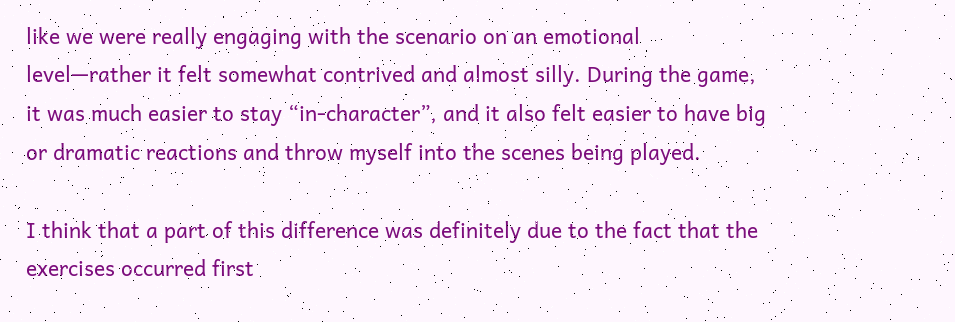like we were really engaging with the scenario on an emotional level—rather it felt somewhat contrived and almost silly. During the game, it was much easier to stay “in-character”, and it also felt easier to have big or dramatic reactions and throw myself into the scenes being played.

I think that a part of this difference was definitely due to the fact that the exercises occurred first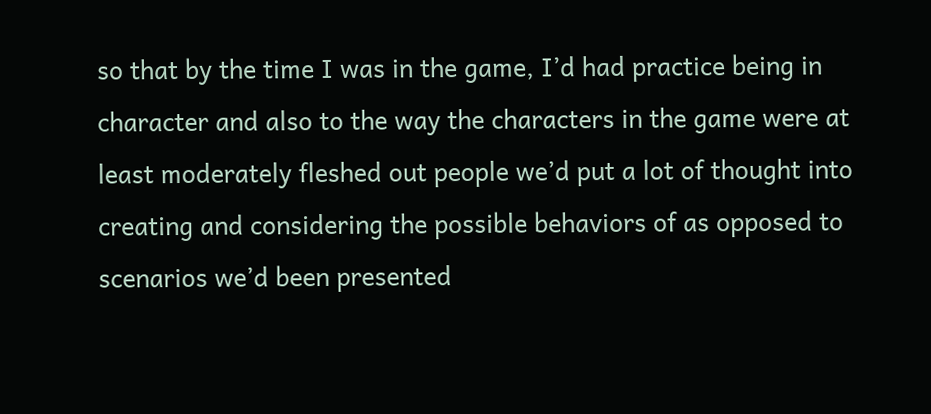so that by the time I was in the game, I’d had practice being in character and also to the way the characters in the game were at least moderately fleshed out people we’d put a lot of thought into creating and considering the possible behaviors of as opposed to scenarios we’d been presented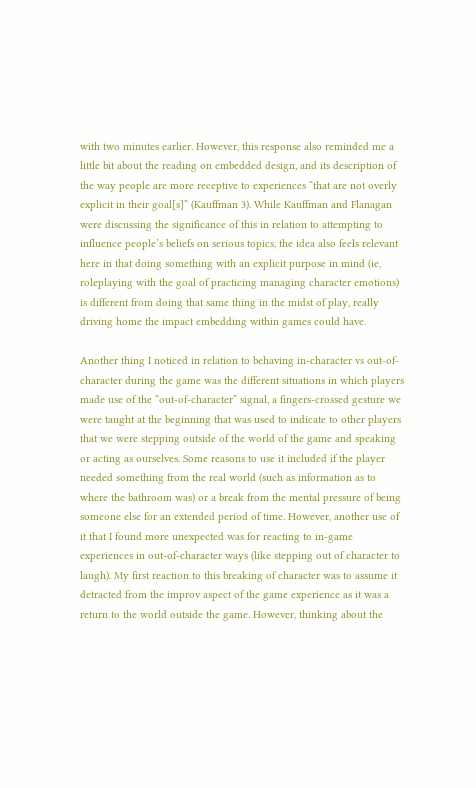with two minutes earlier. However, this response also reminded me a little bit about the reading on embedded design, and its description of the way people are more receptive to experiences “that are not overly explicit in their goal[s]” (Kauffman 3). While Kauffman and Flanagan were discussing the significance of this in relation to attempting to influence people’s beliefs on serious topics, the idea also feels relevant here in that doing something with an explicit purpose in mind (ie, roleplaying with the goal of practicing managing character emotions) is different from doing that same thing in the midst of play, really driving home the impact embedding within games could have.

Another thing I noticed in relation to behaving in-character vs out-of-character during the game was the different situations in which players made use of the “out-of-character” signal, a fingers-crossed gesture we were taught at the beginning that was used to indicate to other players that we were stepping outside of the world of the game and speaking or acting as ourselves. Some reasons to use it included if the player needed something from the real world (such as information as to where the bathroom was) or a break from the mental pressure of being someone else for an extended period of time. However, another use of it that I found more unexpected was for reacting to in-game experiences in out-of-character ways (like stepping out of character to laugh). My first reaction to this breaking of character was to assume it detracted from the improv aspect of the game experience as it was a return to the world outside the game. However, thinking about the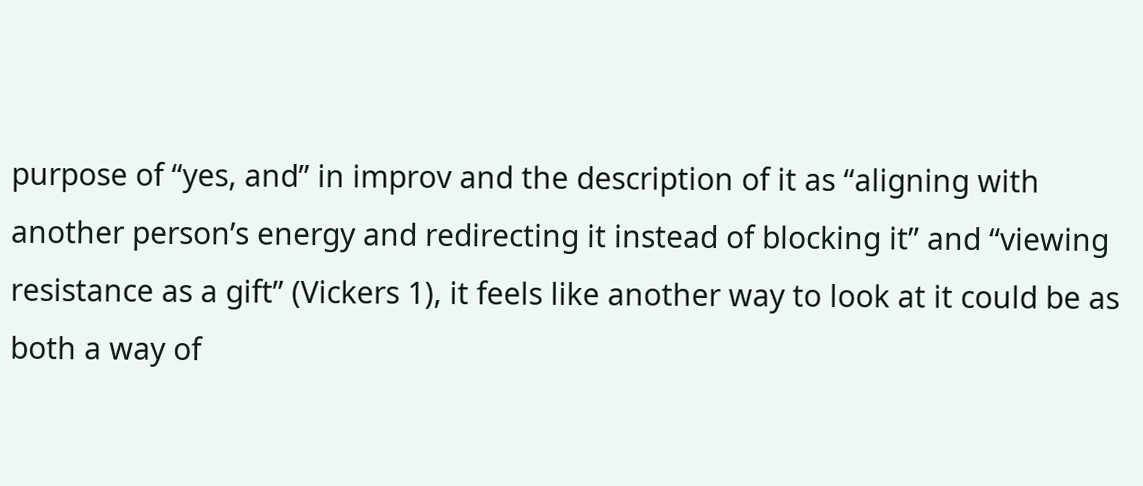purpose of “yes, and” in improv and the description of it as “aligning with another person’s energy and redirecting it instead of blocking it” and “viewing resistance as a gift” (Vickers 1), it feels like another way to look at it could be as both a way of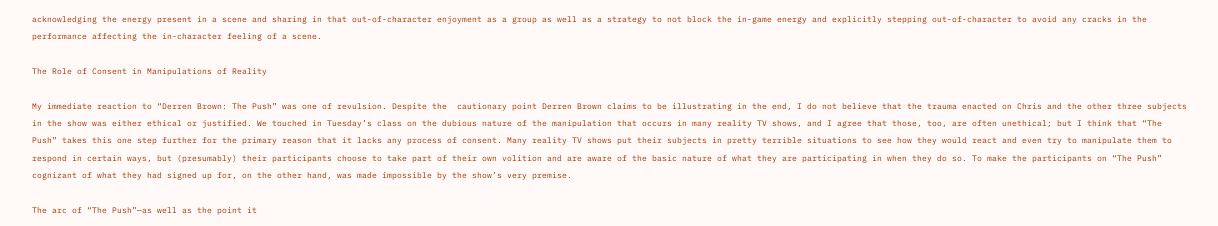acknowledging the energy present in a scene and sharing in that out-of-character enjoyment as a group as well as a strategy to not block the in-game energy and explicitly stepping out-of-character to avoid any cracks in the performance affecting the in-character feeling of a scene.

The Role of Consent in Manipulations of Reality

My immediate reaction to “Derren Brown: The Push” was one of revulsion. Despite the  cautionary point Derren Brown claims to be illustrating in the end, I do not believe that the trauma enacted on Chris and the other three subjects in the show was either ethical or justified. We touched in Tuesday’s class on the dubious nature of the manipulation that occurs in many reality TV shows, and I agree that those, too, are often unethical; but I think that “The Push” takes this one step further for the primary reason that it lacks any process of consent. Many reality TV shows put their subjects in pretty terrible situations to see how they would react and even try to manipulate them to respond in certain ways, but (presumably) their participants choose to take part of their own volition and are aware of the basic nature of what they are participating in when they do so. To make the participants on “The Push” cognizant of what they had signed up for, on the other hand, was made impossible by the show’s very premise.

The arc of “The Push”—as well as the point it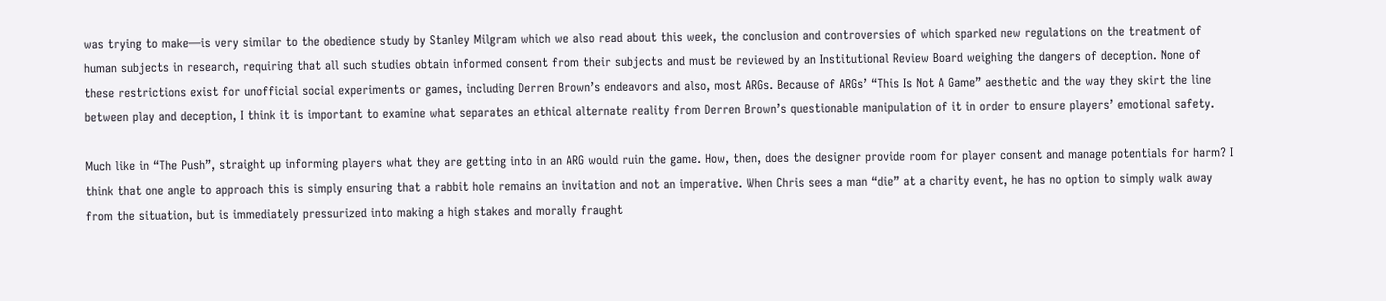was trying to make—is very similar to the obedience study by Stanley Milgram which we also read about this week, the conclusion and controversies of which sparked new regulations on the treatment of human subjects in research, requiring that all such studies obtain informed consent from their subjects and must be reviewed by an Institutional Review Board weighing the dangers of deception. None of these restrictions exist for unofficial social experiments or games, including Derren Brown’s endeavors and also, most ARGs. Because of ARGs’ “This Is Not A Game” aesthetic and the way they skirt the line between play and deception, I think it is important to examine what separates an ethical alternate reality from Derren Brown’s questionable manipulation of it in order to ensure players’ emotional safety.

Much like in “The Push”, straight up informing players what they are getting into in an ARG would ruin the game. How, then, does the designer provide room for player consent and manage potentials for harm? I think that one angle to approach this is simply ensuring that a rabbit hole remains an invitation and not an imperative. When Chris sees a man “die” at a charity event, he has no option to simply walk away from the situation, but is immediately pressurized into making a high stakes and morally fraught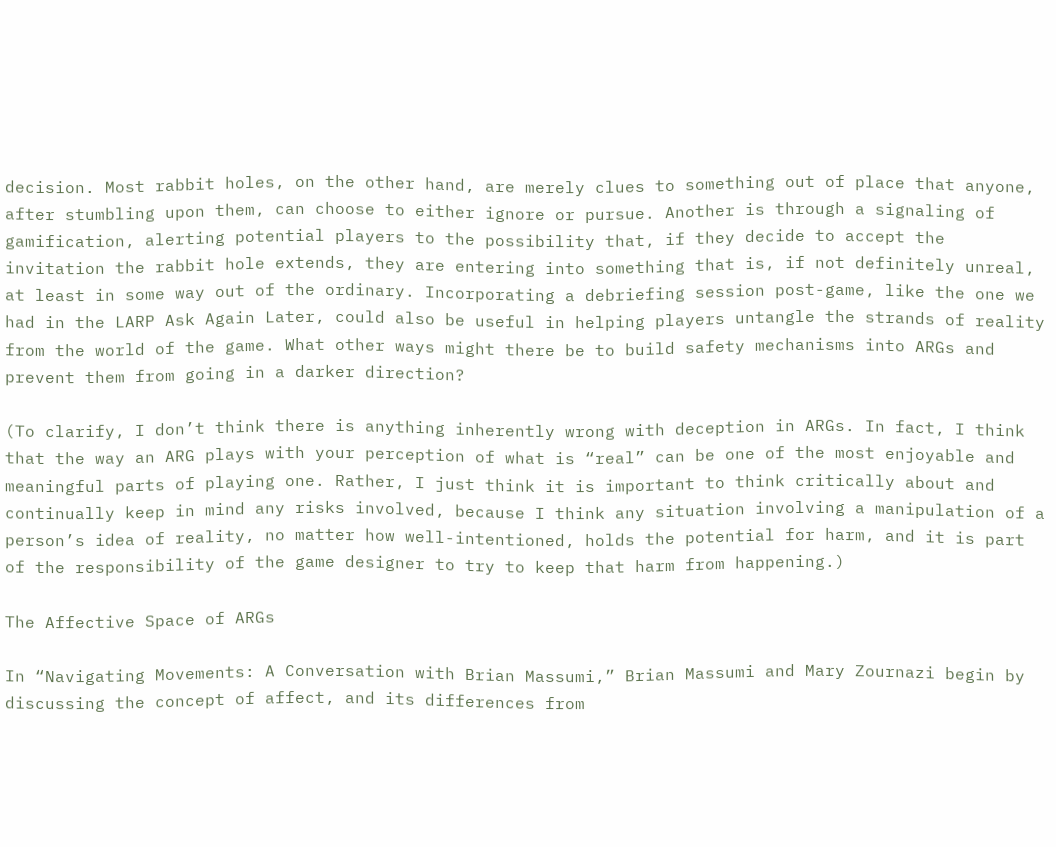decision. Most rabbit holes, on the other hand, are merely clues to something out of place that anyone, after stumbling upon them, can choose to either ignore or pursue. Another is through a signaling of gamification, alerting potential players to the possibility that, if they decide to accept the invitation the rabbit hole extends, they are entering into something that is, if not definitely unreal, at least in some way out of the ordinary. Incorporating a debriefing session post-game, like the one we had in the LARP Ask Again Later, could also be useful in helping players untangle the strands of reality from the world of the game. What other ways might there be to build safety mechanisms into ARGs and prevent them from going in a darker direction?

(To clarify, I don’t think there is anything inherently wrong with deception in ARGs. In fact, I think that the way an ARG plays with your perception of what is “real” can be one of the most enjoyable and meaningful parts of playing one. Rather, I just think it is important to think critically about and continually keep in mind any risks involved, because I think any situation involving a manipulation of a person’s idea of reality, no matter how well-intentioned, holds the potential for harm, and it is part of the responsibility of the game designer to try to keep that harm from happening.)

The Affective Space of ARGs

In “Navigating Movements: A Conversation with Brian Massumi,” Brian Massumi and Mary Zournazi begin by discussing the concept of affect, and its differences from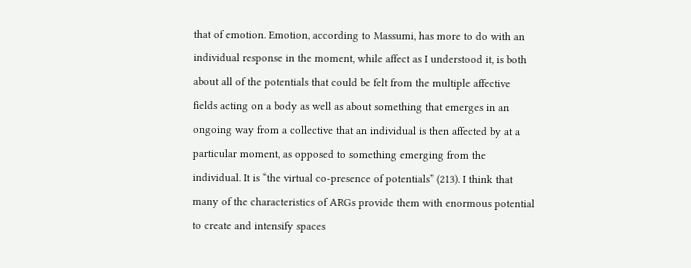that of emotion. Emotion, according to Massumi, has more to do with an individual response in the moment, while affect as I understood it, is both about all of the potentials that could be felt from the multiple affective fields acting on a body as well as about something that emerges in an ongoing way from a collective that an individual is then affected by at a particular moment, as opposed to something emerging from the individual. It is “the virtual co-presence of potentials” (213). I think that many of the characteristics of ARGs provide them with enormous potential to create and intensify spaces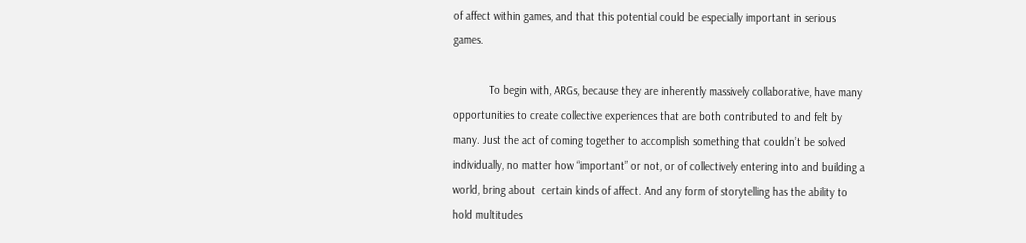of affect within games, and that this potential could be especially important in serious games.

            To begin with, ARGs, because they are inherently massively collaborative, have many opportunities to create collective experiences that are both contributed to and felt by many. Just the act of coming together to accomplish something that couldn’t be solved individually, no matter how “important” or not, or of collectively entering into and building a world, bring about  certain kinds of affect. And any form of storytelling has the ability to hold multitudes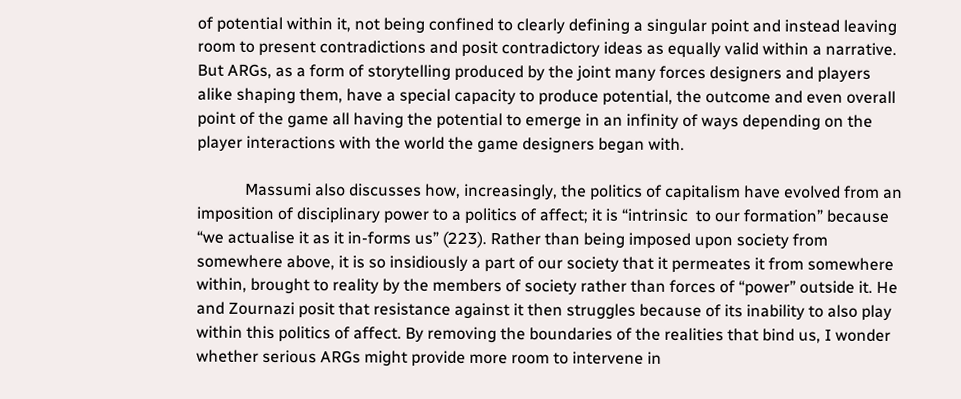of potential within it, not being confined to clearly defining a singular point and instead leaving room to present contradictions and posit contradictory ideas as equally valid within a narrative. But ARGs, as a form of storytelling produced by the joint many forces designers and players alike shaping them, have a special capacity to produce potential, the outcome and even overall point of the game all having the potential to emerge in an infinity of ways depending on the player interactions with the world the game designers began with.

            Massumi also discusses how, increasingly, the politics of capitalism have evolved from an imposition of disciplinary power to a politics of affect; it is “intrinsic  to our formation” because “we actualise it as it in-forms us” (223). Rather than being imposed upon society from somewhere above, it is so insidiously a part of our society that it permeates it from somewhere within, brought to reality by the members of society rather than forces of “power” outside it. He and Zournazi posit that resistance against it then struggles because of its inability to also play within this politics of affect. By removing the boundaries of the realities that bind us, I wonder whether serious ARGs might provide more room to intervene in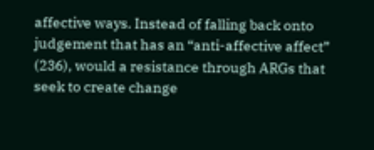affective ways. Instead of falling back onto judgement that has an “anti-affective affect” (236), would a resistance through ARGs that seek to create change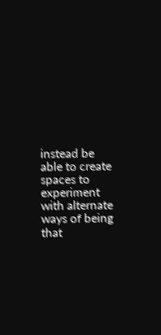instead be able to create spaces to experiment with alternate ways of being that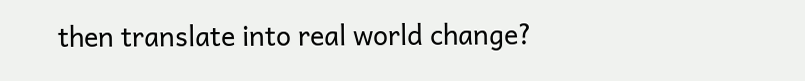then translate into real world change?